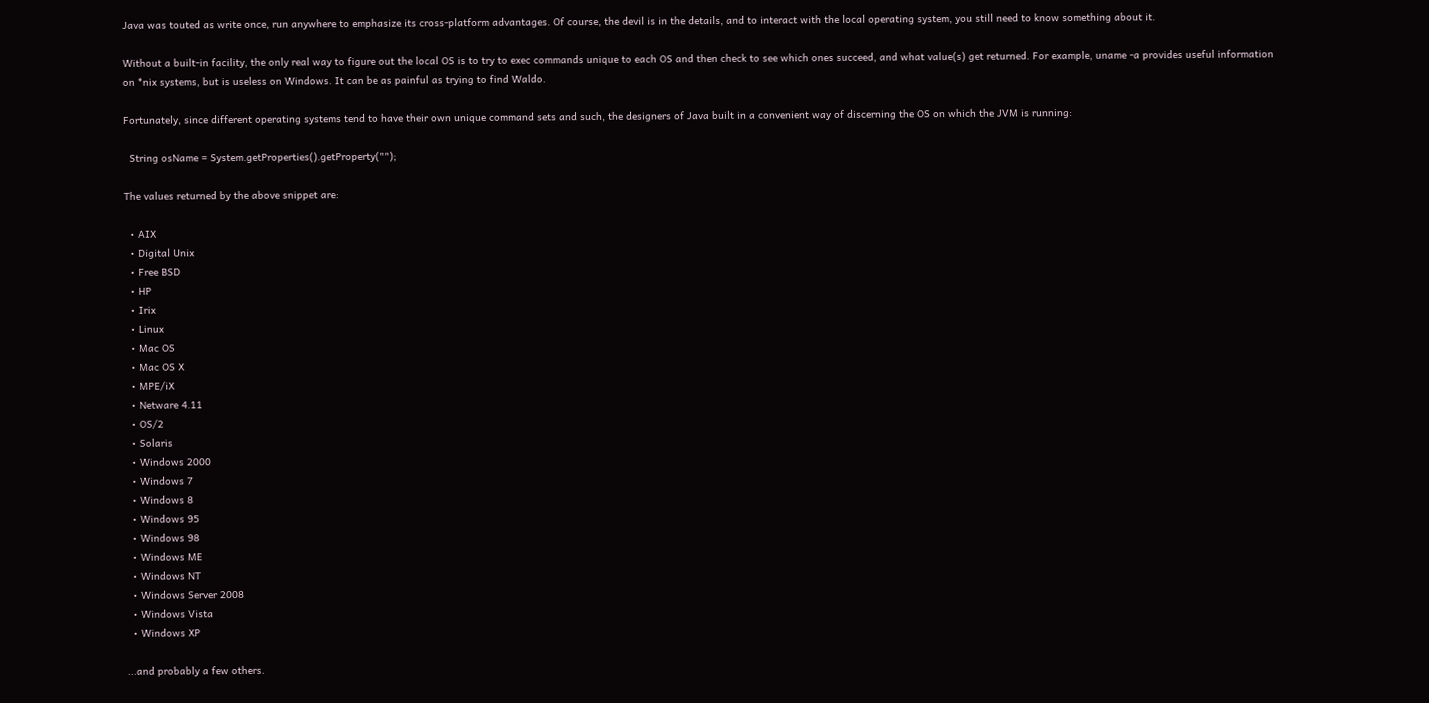Java was touted as write once, run anywhere to emphasize its cross-platform advantages. Of course, the devil is in the details, and to interact with the local operating system, you still need to know something about it.

Without a built-in facility, the only real way to figure out the local OS is to try to exec commands unique to each OS and then check to see which ones succeed, and what value(s) get returned. For example, uname -a provides useful information on *nix systems, but is useless on Windows. It can be as painful as trying to find Waldo.

Fortunately, since different operating systems tend to have their own unique command sets and such, the designers of Java built in a convenient way of discerning the OS on which the JVM is running:

  String osName = System.getProperties().getProperty("");

The values returned by the above snippet are:

  • AIX
  • Digital Unix
  • Free BSD
  • HP
  • Irix
  • Linux
  • Mac OS
  • Mac OS X
  • MPE/iX
  • Netware 4.11
  • OS/2
  • Solaris
  • Windows 2000
  • Windows 7
  • Windows 8
  • Windows 95
  • Windows 98
  • Windows ME
  • Windows NT
  • Windows Server 2008
  • Windows Vista
  • Windows XP

...and probably a few others.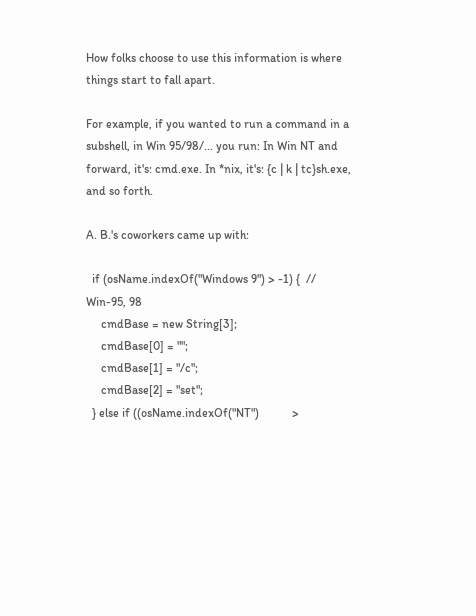How folks choose to use this information is where things start to fall apart.

For example, if you wanted to run a command in a subshell, in Win 95/98/... you run: In Win NT and forward, it's: cmd.exe. In *nix, it's: {c | k | tc}sh.exe, and so forth.

A. B.'s coworkers came up with:

  if (osName.indexOf("Windows 9") > -1) {  // Win-95, 98
     cmdBase = new String[3];
     cmdBase[0] = "";
     cmdBase[1] = "/c";
     cmdBase[2] = "set";
  } else if ((osName.indexOf("NT")           >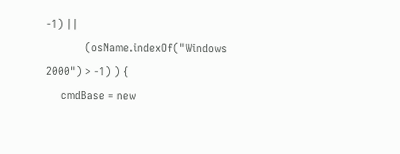-1) ||
             (osName.indexOf("Windows 2000") > -1) ) {
     cmdBase = new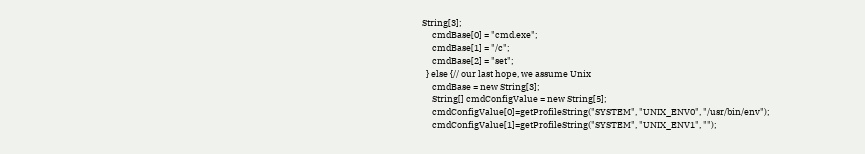String[3];
     cmdBase[0] = "cmd.exe";
     cmdBase[1] = "/c";
     cmdBase[2] = "set";
  } else {// our last hope, we assume Unix
     cmdBase = new String[3];
     String[] cmdConfigValue = new String[5];
     cmdConfigValue[0]=getProfileString("SYSTEM", "UNIX_ENV0", "/usr/bin/env");
     cmdConfigValue[1]=getProfileString("SYSTEM", "UNIX_ENV1", "");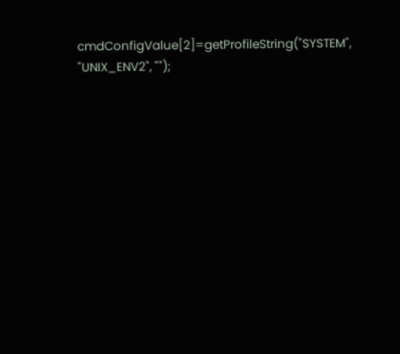cmdConfigValue[2]=getProfileString("SYSTEM", "UNIX_ENV2", "");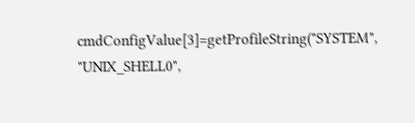cmdConfigValue[3]=getProfileString("SYSTEM", "UNIX_SHELL0",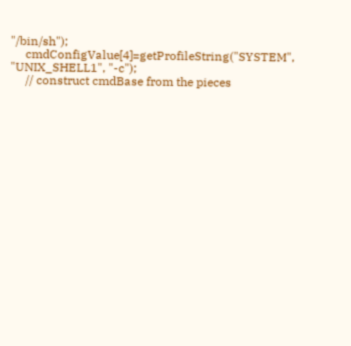"/bin/sh");
     cmdConfigValue[4]=getProfileString("SYSTEM", "UNIX_SHELL1", "-c");
     // construct cmdBase from the pieces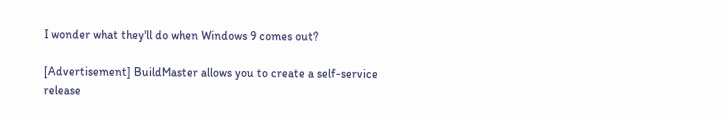I wonder what they'll do when Windows 9 comes out?

[Advertisement] BuildMaster allows you to create a self-service release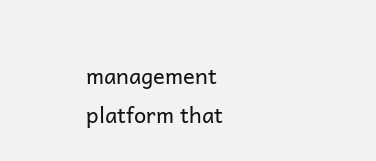management platform that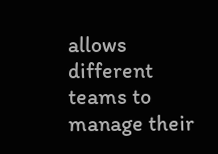allows different teams to manage their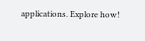applications. Explore how!